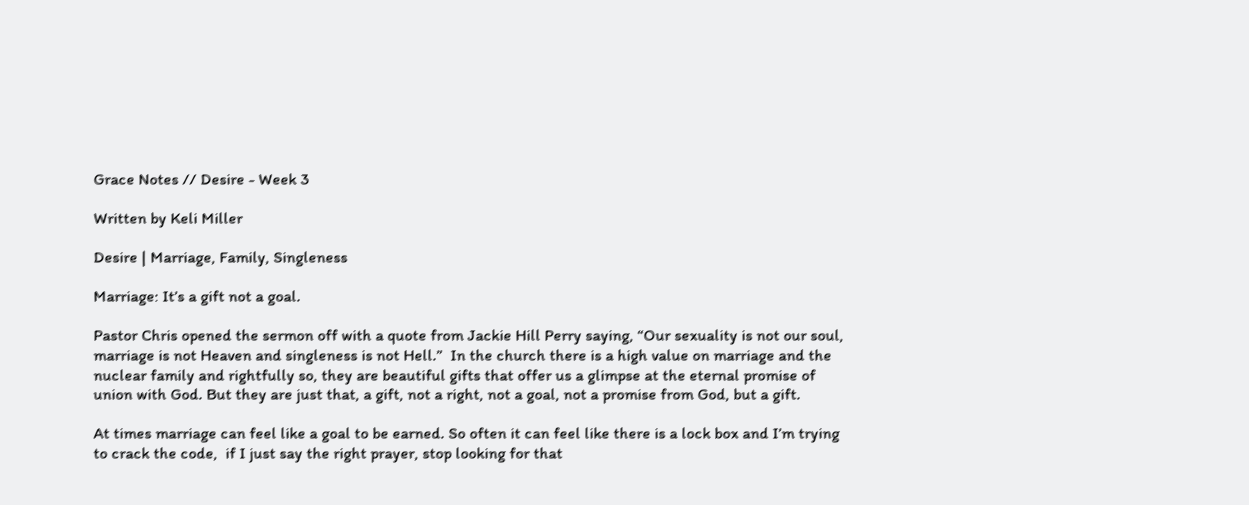Grace Notes // Desire - Week 3

Written by Keli Miller

Desire | Marriage, Family, Singleness

Marriage: It’s a gift not a goal.

Pastor Chris opened the sermon off with a quote from Jackie Hill Perry saying, “Our sexuality is not our soul, marriage is not Heaven and singleness is not Hell.”  In the church there is a high value on marriage and the nuclear family and rightfully so, they are beautiful gifts that offer us a glimpse at the eternal promise of union with God. But they are just that, a gift, not a right, not a goal, not a promise from God, but a gift.

At times marriage can feel like a goal to be earned. So often it can feel like there is a lock box and I’m trying to crack the code,  if I just say the right prayer, stop looking for that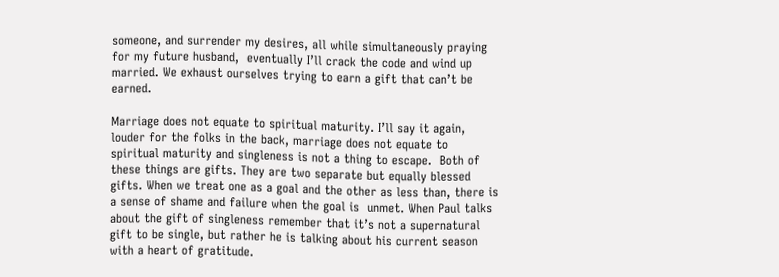someone, and surrender my desires, all while simultaneously praying for my future husband,  eventually I’ll crack the code and wind up married. We exhaust ourselves trying to earn a gift that can’t be earned.

Marriage does not equate to spiritual maturity. I’ll say it again, louder for the folks in the back, marriage does not equate to spiritual maturity and singleness is not a thing to escape.  Both of these things are gifts. They are two separate but equally blessed gifts. When we treat one as a goal and the other as less than, there is a sense of shame and failure when the goal is  unmet. When Paul talks about the gift of singleness remember that it’s not a supernatural gift to be single, but rather he is talking about his current season with a heart of gratitude.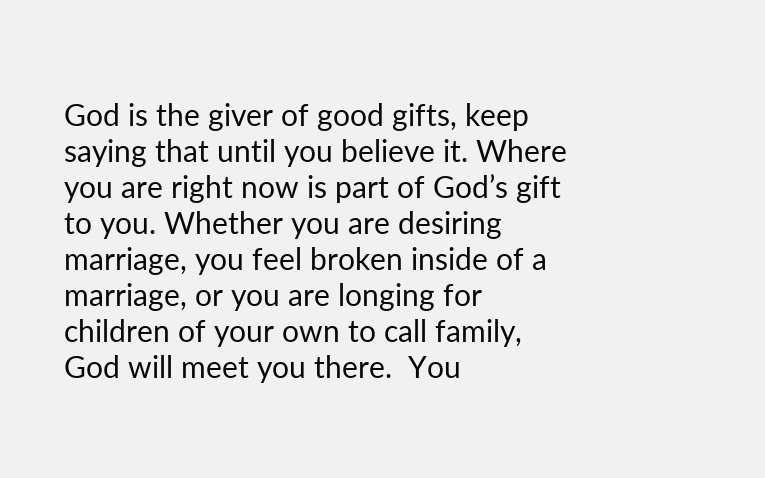God is the giver of good gifts, keep saying that until you believe it. Where you are right now is part of God’s gift to you. Whether you are desiring marriage, you feel broken inside of a marriage, or you are longing for children of your own to call family, God will meet you there.  You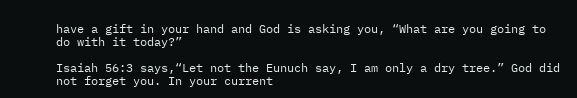have a gift in your hand and God is asking you, “What are you going to do with it today?”

Isaiah 56:3 says,“Let not the Eunuch say, I am only a dry tree.” God did not forget you. In your current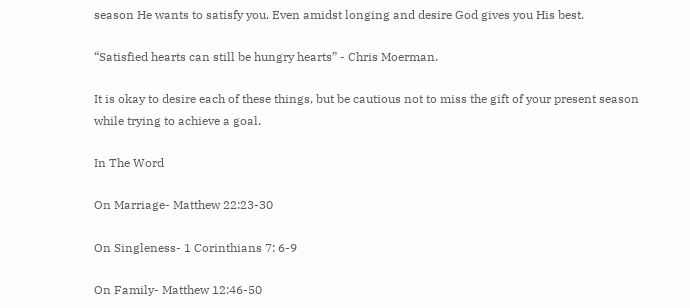season He wants to satisfy you. Even amidst longing and desire God gives you His best.

“Satisfied hearts can still be hungry hearts” - Chris Moerman.

It is okay to desire each of these things, but be cautious not to miss the gift of your present season while trying to achieve a goal.

In The Word

On Marriage- Matthew 22:23-30

On Singleness- 1 Corinthians 7: 6-9

On Family- Matthew 12:46-50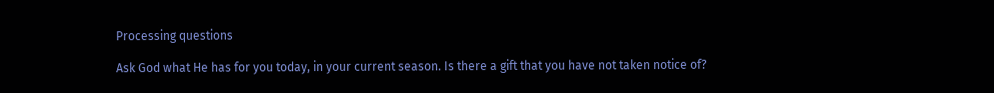Processing questions

Ask God what He has for you today, in your current season. Is there a gift that you have not taken notice of?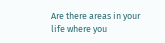Are there areas in your life where you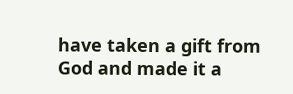have taken a gift from God and made it a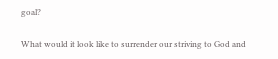goal?

What would it look like to surrender our striving to God and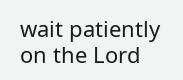wait patiently on the Lord